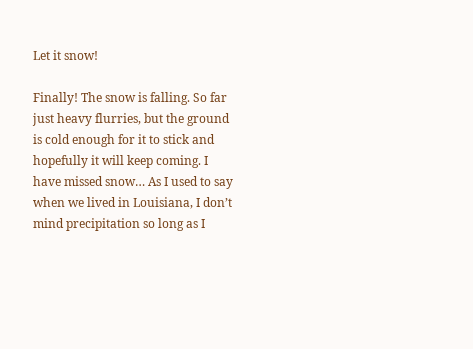Let it snow!

Finally! The snow is falling. So far just heavy flurries, but the ground is cold enough for it to stick and hopefully it will keep coming. I have missed snow… As I used to say when we lived in Louisiana, I don’t mind precipitation so long as I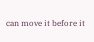can move it before it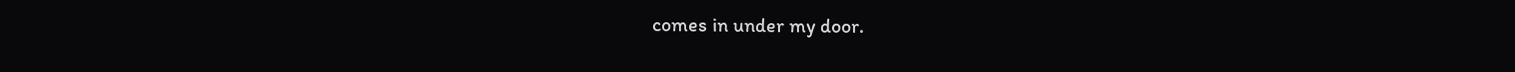comes in under my door.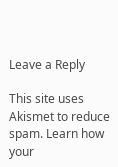Leave a Reply

This site uses Akismet to reduce spam. Learn how your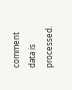comment data is processed.